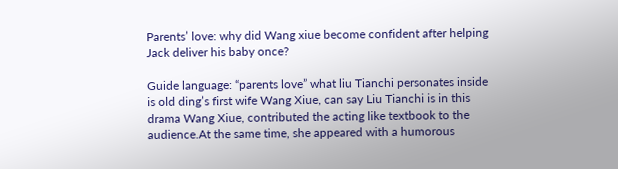Parents’ love: why did Wang xiue become confident after helping Jack deliver his baby once?

Guide language: “parents love” what liu Tianchi personates inside is old ding’s first wife Wang Xiue, can say Liu Tianchi is in this drama Wang Xiue, contributed the acting like textbook to the audience.At the same time, she appeared with a humorous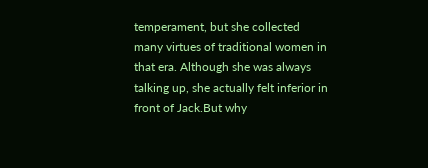temperament, but she collected many virtues of traditional women in that era. Although she was always talking up, she actually felt inferior in front of Jack.But why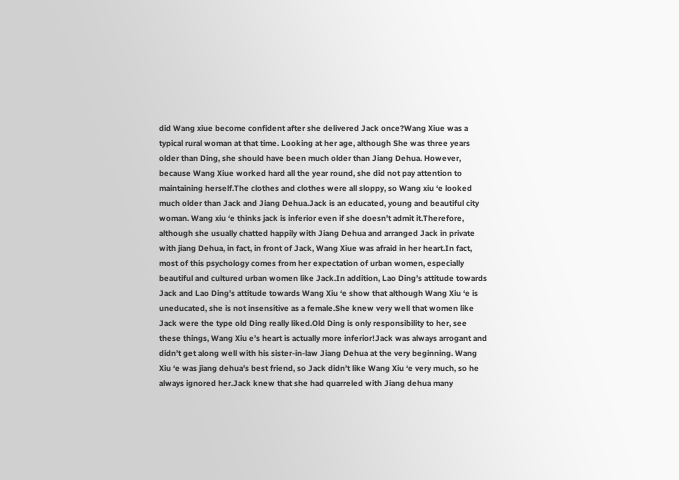did Wang xiue become confident after she delivered Jack once?Wang Xiue was a typical rural woman at that time. Looking at her age, although She was three years older than Ding, she should have been much older than Jiang Dehua. However, because Wang Xiue worked hard all the year round, she did not pay attention to maintaining herself.The clothes and clothes were all sloppy, so Wang xiu ‘e looked much older than Jack and Jiang Dehua.Jack is an educated, young and beautiful city woman. Wang xiu ‘e thinks jack is inferior even if she doesn’t admit it.Therefore, although she usually chatted happily with Jiang Dehua and arranged Jack in private with jiang Dehua, in fact, in front of Jack, Wang Xiue was afraid in her heart.In fact, most of this psychology comes from her expectation of urban women, especially beautiful and cultured urban women like Jack.In addition, Lao Ding’s attitude towards Jack and Lao Ding’s attitude towards Wang Xiu ‘e show that although Wang Xiu ‘e is uneducated, she is not insensitive as a female.She knew very well that women like Jack were the type old Ding really liked.Old Ding is only responsibility to her, see these things, Wang Xiu e’s heart is actually more inferior!Jack was always arrogant and didn’t get along well with his sister-in-law Jiang Dehua at the very beginning. Wang Xiu ‘e was jiang dehua’s best friend, so Jack didn’t like Wang Xiu ‘e very much, so he always ignored her.Jack knew that she had quarreled with Jiang dehua many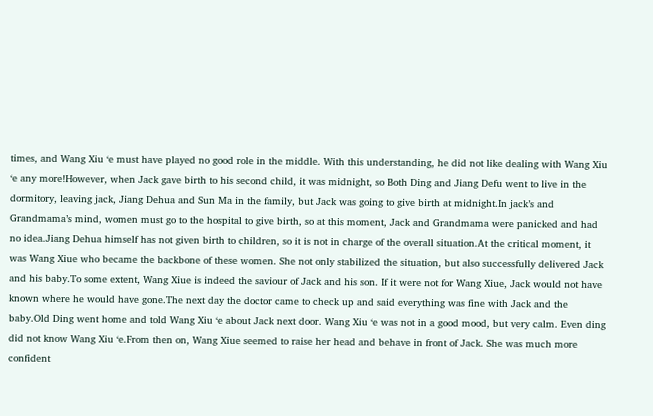times, and Wang Xiu ‘e must have played no good role in the middle. With this understanding, he did not like dealing with Wang Xiu ‘e any more!However, when Jack gave birth to his second child, it was midnight, so Both Ding and Jiang Defu went to live in the dormitory, leaving jack, Jiang Dehua and Sun Ma in the family, but Jack was going to give birth at midnight.In jack’s and Grandmama’s mind, women must go to the hospital to give birth, so at this moment, Jack and Grandmama were panicked and had no idea.Jiang Dehua himself has not given birth to children, so it is not in charge of the overall situation.At the critical moment, it was Wang Xiue who became the backbone of these women. She not only stabilized the situation, but also successfully delivered Jack and his baby.To some extent, Wang Xiue is indeed the saviour of Jack and his son. If it were not for Wang Xiue, Jack would not have known where he would have gone.The next day the doctor came to check up and said everything was fine with Jack and the baby.Old Ding went home and told Wang Xiu ‘e about Jack next door. Wang Xiu ‘e was not in a good mood, but very calm. Even ding did not know Wang Xiu ‘e.From then on, Wang Xiue seemed to raise her head and behave in front of Jack. She was much more confident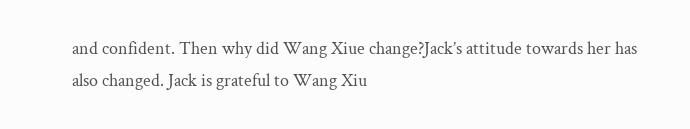and confident. Then why did Wang Xiue change?Jack’s attitude towards her has also changed. Jack is grateful to Wang Xiu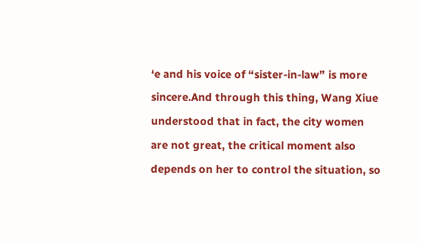‘e and his voice of “sister-in-law” is more sincere.And through this thing, Wang Xiue understood that in fact, the city women are not great, the critical moment also depends on her to control the situation, so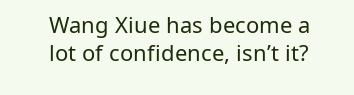Wang Xiue has become a lot of confidence, isn’t it?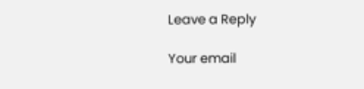Leave a Reply

Your email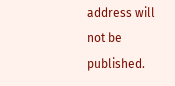address will not be published.